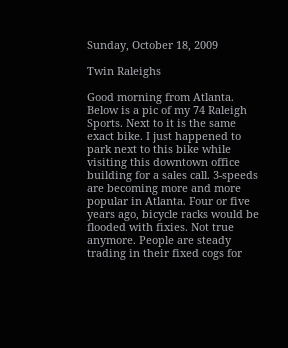Sunday, October 18, 2009

Twin Raleighs

Good morning from Atlanta. Below is a pic of my 74 Raleigh Sports. Next to it is the same exact bike. I just happened to park next to this bike while visiting this downtown office building for a sales call. 3-speeds are becoming more and more popular in Atlanta. Four or five years ago, bicycle racks would be flooded with fixies. Not true anymore. People are steady trading in their fixed cogs for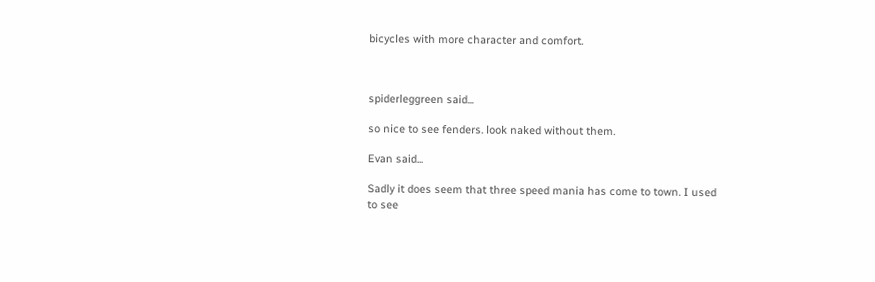bicycles with more character and comfort.



spiderleggreen said...

so nice to see fenders. look naked without them.

Evan said...

Sadly it does seem that three speed mania has come to town. I used to see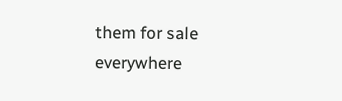them for sale everywhere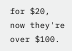for $20, now they're over $100.